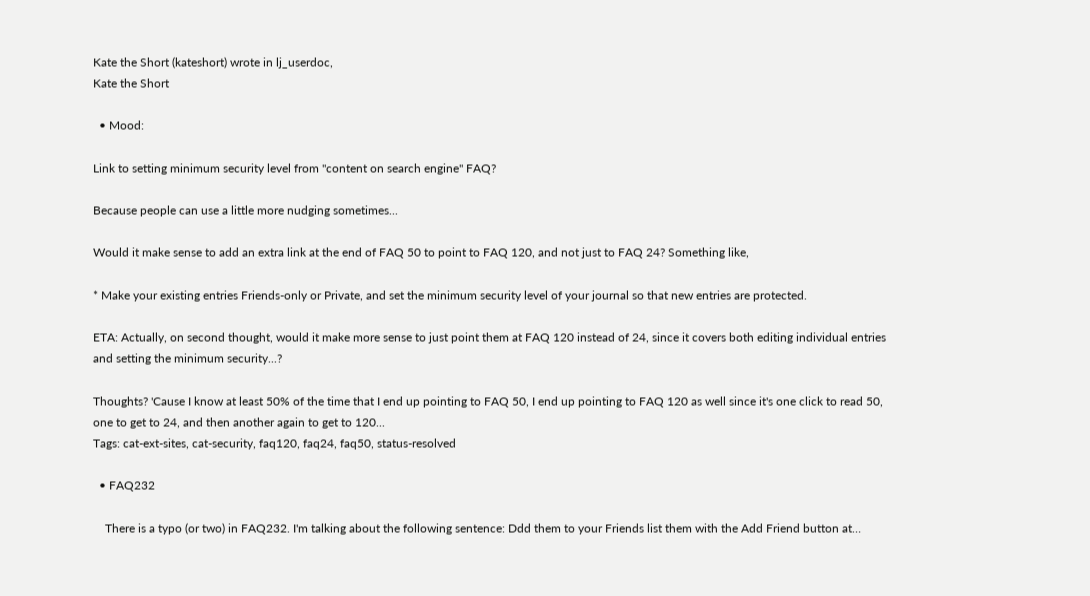Kate the Short (kateshort) wrote in lj_userdoc,
Kate the Short

  • Mood:

Link to setting minimum security level from "content on search engine" FAQ?

Because people can use a little more nudging sometimes...

Would it make sense to add an extra link at the end of FAQ 50 to point to FAQ 120, and not just to FAQ 24? Something like,

* Make your existing entries Friends-only or Private, and set the minimum security level of your journal so that new entries are protected.

ETA: Actually, on second thought, would it make more sense to just point them at FAQ 120 instead of 24, since it covers both editing individual entries and setting the minimum security...?

Thoughts? 'Cause I know at least 50% of the time that I end up pointing to FAQ 50, I end up pointing to FAQ 120 as well since it's one click to read 50, one to get to 24, and then another again to get to 120...
Tags: cat-ext-sites, cat-security, faq120, faq24, faq50, status-resolved

  • FAQ232

    There is a typo (or two) in FAQ232. I'm talking about the following sentence: Ddd them to your Friends list them with the Add Friend button at…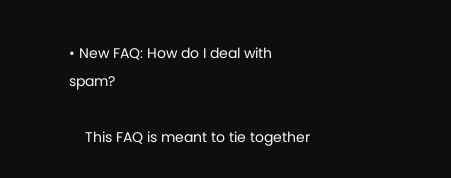• New FAQ: How do I deal with spam?

    This FAQ is meant to tie together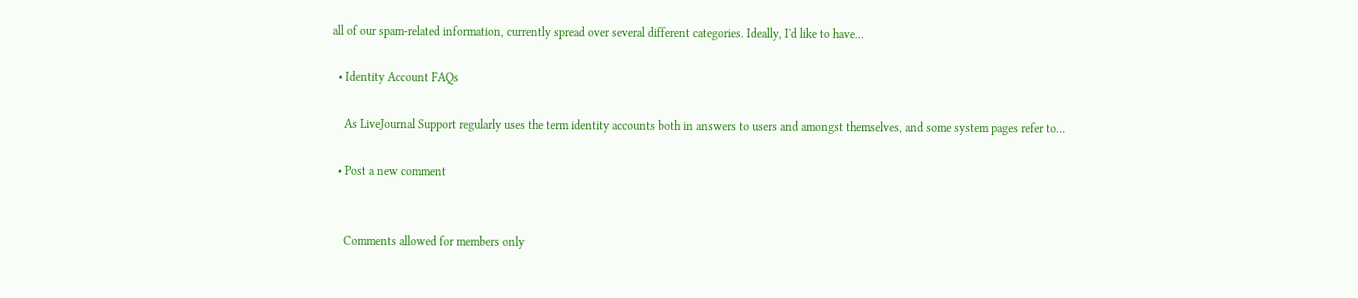all of our spam-related information, currently spread over several different categories. Ideally, I'd like to have…

  • Identity Account FAQs

    As LiveJournal Support regularly uses the term identity accounts both in answers to users and amongst themselves, and some system pages refer to…

  • Post a new comment


    Comments allowed for members only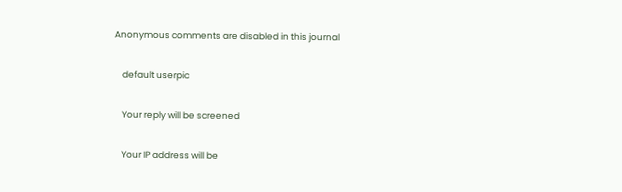Anonymous comments are disabled in this journal

    default userpic

    Your reply will be screened

    Your IP address will be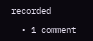recorded

  • 1 comment